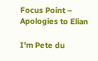Focus Point – Apologies to Elian

I'm Pete du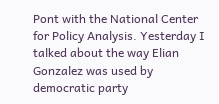Pont with the National Center for Policy Analysis. Yesterday I talked about the way Elian Gonzalez was used by democratic party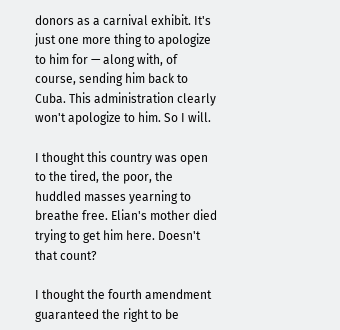donors as a carnival exhibit. It's just one more thing to apologize to him for — along with, of course, sending him back to Cuba. This administration clearly won't apologize to him. So I will.

I thought this country was open to the tired, the poor, the huddled masses yearning to breathe free. Elian's mother died trying to get him here. Doesn't that count?

I thought the fourth amendment guaranteed the right to be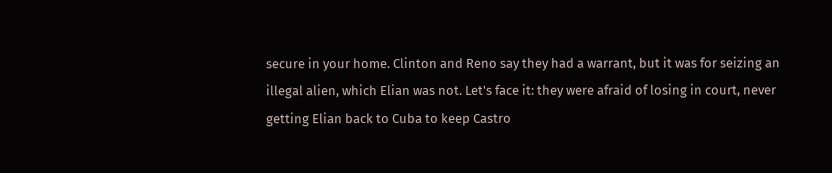secure in your home. Clinton and Reno say they had a warrant, but it was for seizing an illegal alien, which Elian was not. Let's face it: they were afraid of losing in court, never getting Elian back to Cuba to keep Castro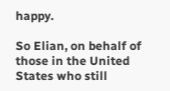happy.

So Elian, on behalf of those in the United States who still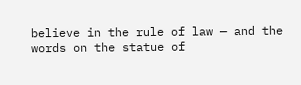believe in the rule of law — and the words on the statue of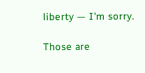liberty — I'm sorry.

Those are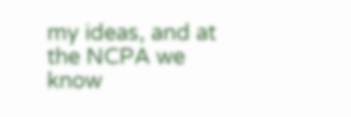my ideas, and at the NCPA we know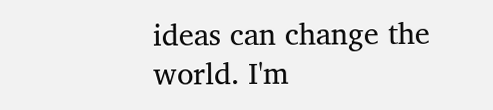ideas can change the world. I'm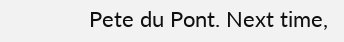Pete du Pont. Next time,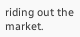riding out the market.